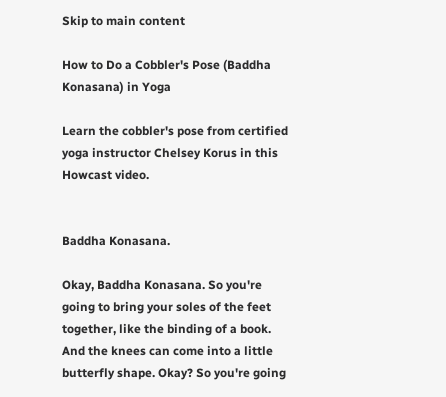Skip to main content

How to Do a Cobbler's Pose (Baddha Konasana) in Yoga

Learn the cobbler's pose from certified yoga instructor Chelsey Korus in this Howcast video.


Baddha Konasana.

Okay, Baddha Konasana. So you're going to bring your soles of the feet together, like the binding of a book. And the knees can come into a little butterfly shape. Okay? So you're going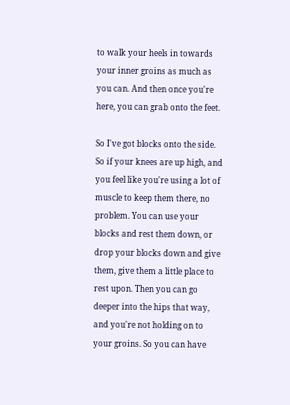to walk your heels in towards your inner groins as much as you can. And then once you're here, you can grab onto the feet.

So I've got blocks onto the side. So if your knees are up high, and you feel like you're using a lot of muscle to keep them there, no problem. You can use your blocks and rest them down, or drop your blocks down and give them, give them a little place to rest upon. Then you can go deeper into the hips that way, and you're not holding on to your groins. So you can have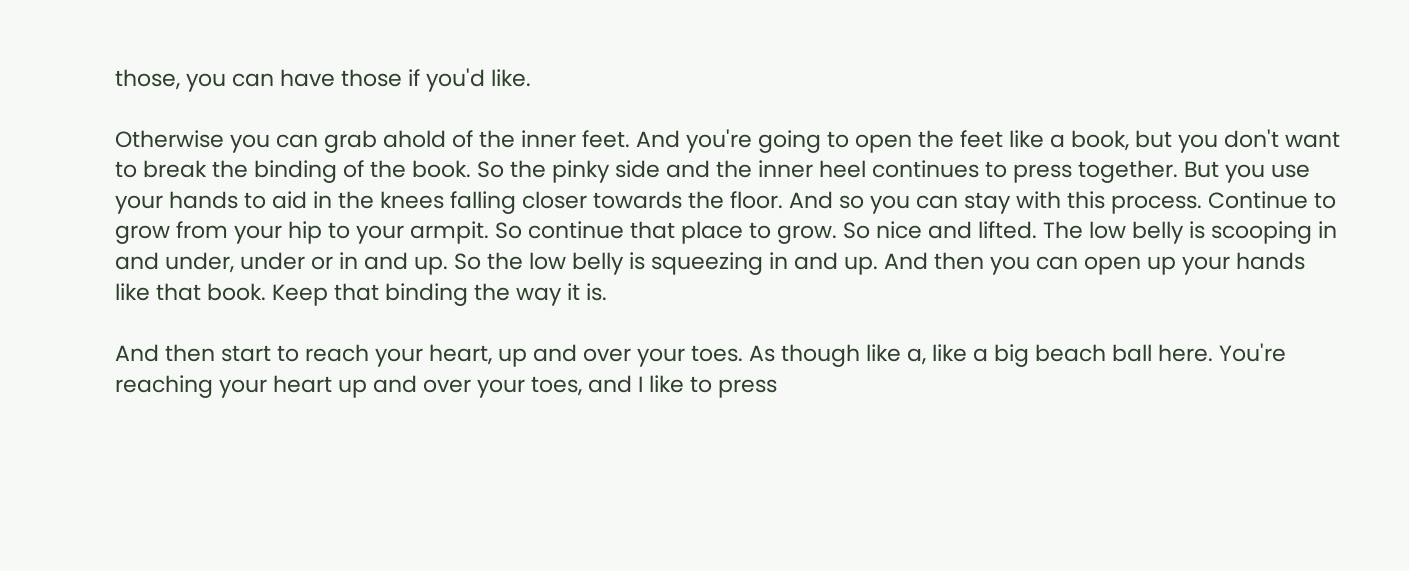those, you can have those if you'd like.

Otherwise you can grab ahold of the inner feet. And you're going to open the feet like a book, but you don't want to break the binding of the book. So the pinky side and the inner heel continues to press together. But you use your hands to aid in the knees falling closer towards the floor. And so you can stay with this process. Continue to grow from your hip to your armpit. So continue that place to grow. So nice and lifted. The low belly is scooping in and under, under or in and up. So the low belly is squeezing in and up. And then you can open up your hands like that book. Keep that binding the way it is.

And then start to reach your heart, up and over your toes. As though like a, like a big beach ball here. You're reaching your heart up and over your toes, and I like to press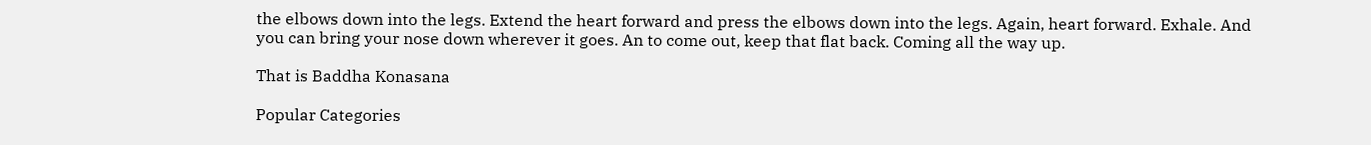the elbows down into the legs. Extend the heart forward and press the elbows down into the legs. Again, heart forward. Exhale. And you can bring your nose down wherever it goes. An to come out, keep that flat back. Coming all the way up.

That is Baddha Konasana

Popular Categories